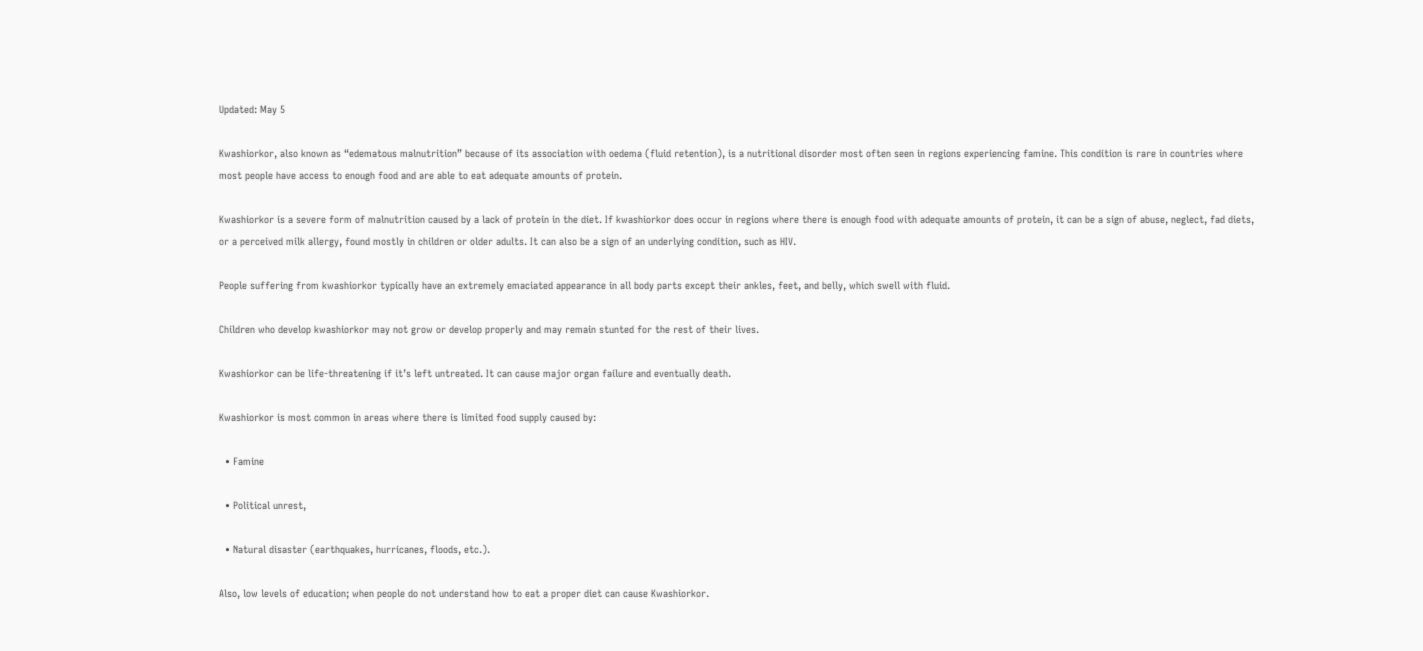Updated: May 5

Kwashiorkor, also known as “edematous malnutrition” because of its association with oedema (fluid retention), is a nutritional disorder most often seen in regions experiencing famine. This condition is rare in countries where most people have access to enough food and are able to eat adequate amounts of protein.

Kwashiorkor is a severe form of malnutrition caused by a lack of protein in the diet. If kwashiorkor does occur in regions where there is enough food with adequate amounts of protein, it can be a sign of abuse, neglect, fad diets, or a perceived milk allergy, found mostly in children or older adults. It can also be a sign of an underlying condition, such as HIV.

People suffering from kwashiorkor typically have an extremely emaciated appearance in all body parts except their ankles, feet, and belly, which swell with fluid.

Children who develop kwashiorkor may not grow or develop properly and may remain stunted for the rest of their lives.

Kwashiorkor can be life-threatening if it’s left untreated. It can cause major organ failure and eventually death.

Kwashiorkor is most common in areas where there is limited food supply caused by:

  • Famine

  • Political unrest,

  • Natural disaster (earthquakes, hurricanes, floods, etc.).

Also, low levels of education; when people do not understand how to eat a proper diet can cause Kwashiorkor.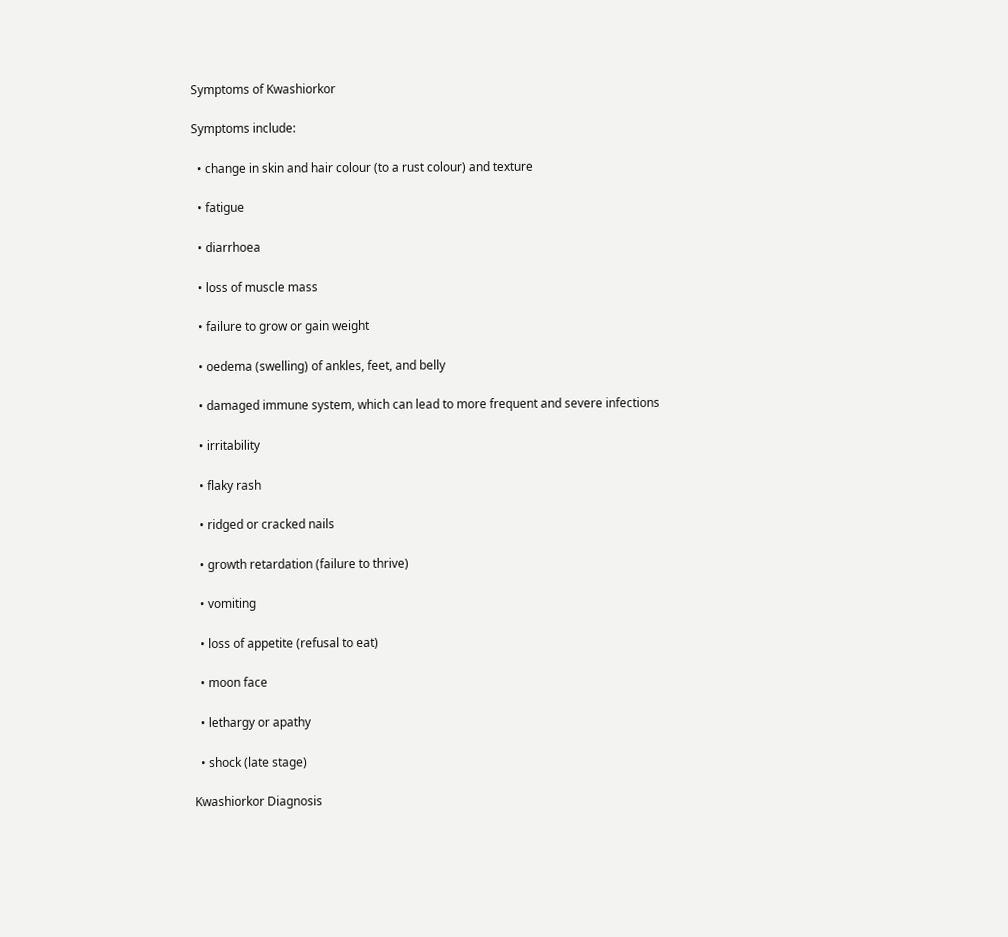Symptoms of Kwashiorkor

Symptoms include:

  • change in skin and hair colour (to a rust colour) and texture

  • fatigue

  • diarrhoea

  • loss of muscle mass

  • failure to grow or gain weight

  • oedema (swelling) of ankles, feet, and belly

  • damaged immune system, which can lead to more frequent and severe infections

  • irritability

  • flaky rash

  • ridged or cracked nails

  • growth retardation (failure to thrive)

  • vomiting

  • loss of appetite (refusal to eat)

  • moon face

  • lethargy or apathy

  • shock (late stage)

Kwashiorkor Diagnosis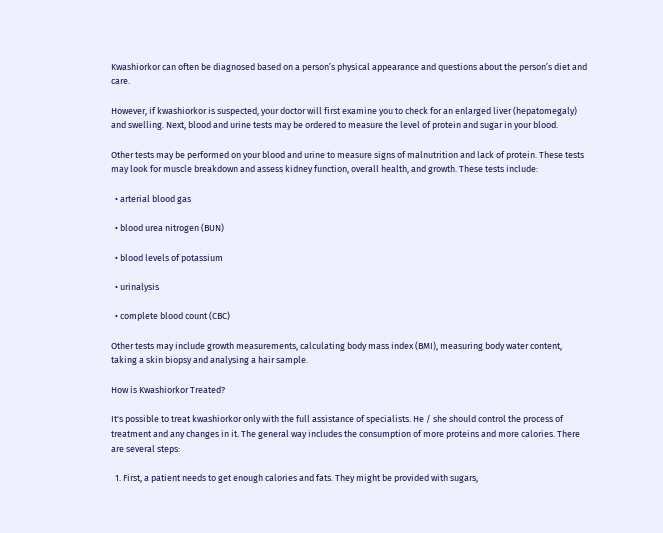Kwashiorkor can often be diagnosed based on a person’s physical appearance and questions about the person’s diet and care.

However, if kwashiorkor is suspected, your doctor will first examine you to check for an enlarged liver (hepatomegaly) and swelling. Next, blood and urine tests may be ordered to measure the level of protein and sugar in your blood.

Other tests may be performed on your blood and urine to measure signs of malnutrition and lack of protein. These tests may look for muscle breakdown and assess kidney function, overall health, and growth. These tests include:

  • arterial blood gas

  • blood urea nitrogen (BUN)

  • blood levels of potassium

  • urinalysis

  • complete blood count (CBC)

Other tests may include growth measurements, calculating body mass index (BMI), measuring body water content, taking a skin biopsy and analysing a hair sample.

How is Kwashiorkor Treated?

It's possible to treat kwashiorkor only with the full assistance of specialists. He / she should control the process of treatment and any changes in it. The general way includes the consumption of more proteins and more calories. There are several steps:

  1. First, a patient needs to get enough calories and fats. They might be provided with sugars,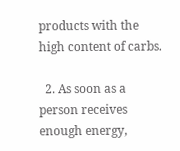products with the high content of carbs.

  2. As soon as a person receives enough energy,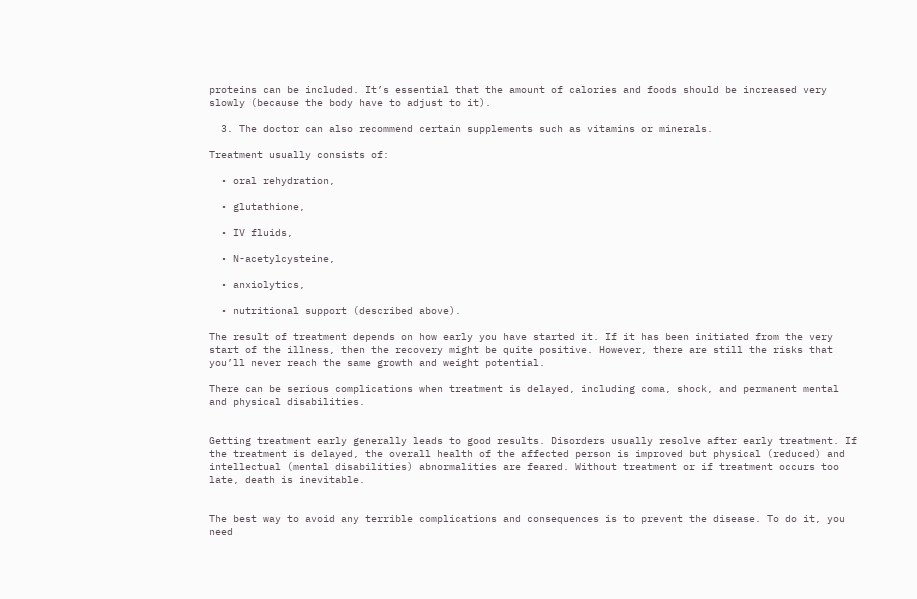proteins can be included. It’s essential that the amount of calories and foods should be increased very slowly (because the body have to adjust to it).

  3. The doctor can also recommend certain supplements such as vitamins or minerals.

Treatment usually consists of:

  • oral rehydration,

  • glutathione,

  • IV fluids,

  • N-acetylcysteine,

  • anxiolytics,

  • nutritional support (described above).

The result of treatment depends on how early you have started it. If it has been initiated from the very start of the illness, then the recovery might be quite positive. However, there are still the risks that you’ll never reach the same growth and weight potential.

There can be serious complications when treatment is delayed, including coma, shock, and permanent mental and physical disabilities.


Getting treatment early generally leads to good results. Disorders usually resolve after early treatment. If the treatment is delayed, the overall health of the affected person is improved but physical (reduced) and intellectual (mental disabilities) abnormalities are feared. Without treatment or if treatment occurs too late, death is inevitable.


The best way to avoid any terrible complications and consequences is to prevent the disease. To do it, you need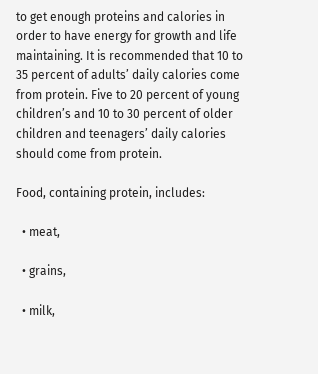to get enough proteins and calories in order to have energy for growth and life maintaining. It is recommended that 10 to 35 percent of adults’ daily calories come from protein. Five to 20 percent of young children’s and 10 to 30 percent of older children and teenagers’ daily calories should come from protein.

Food, containing protein, includes:

  • meat,

  • grains,

  • milk,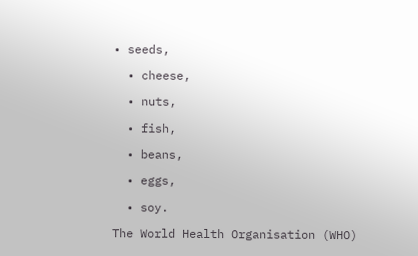• seeds,

  • cheese,

  • nuts,

  • fish,

  • beans,

  • eggs,

  • soy.

The World Health Organisation (WHO)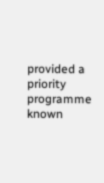provided a priority programme known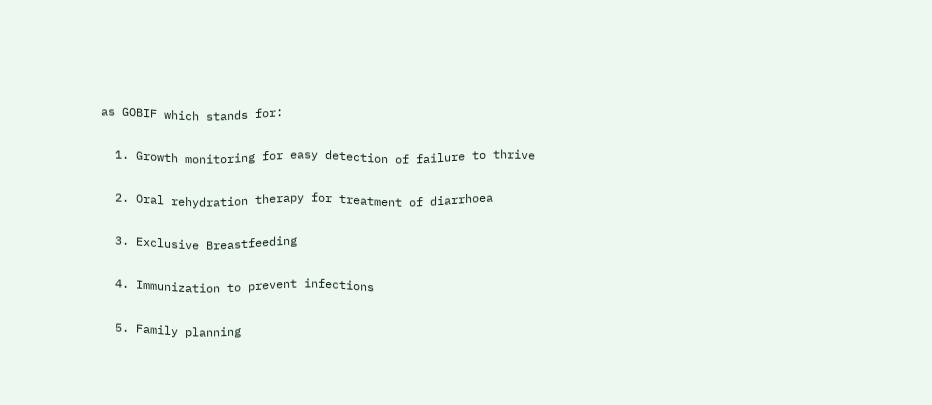as GOBIF which stands for:

  1. Growth monitoring for easy detection of failure to thrive

  2. Oral rehydration therapy for treatment of diarrhoea

  3. Exclusive Breastfeeding

  4. Immunization to prevent infections

  5. Family planning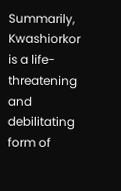Summarily, Kwashiorkor is a life-threatening and debilitating form of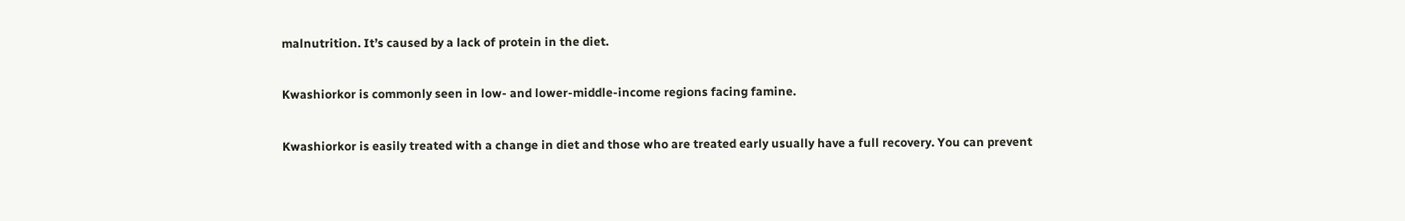malnutrition. It’s caused by a lack of protein in the diet.

Kwashiorkor is commonly seen in low- and lower-middle-income regions facing famine.

Kwashiorkor is easily treated with a change in diet and those who are treated early usually have a full recovery. You can prevent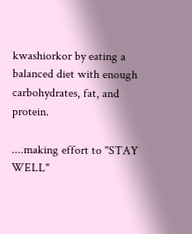kwashiorkor by eating a balanced diet with enough carbohydrates, fat, and protein.

....making effort to "STAY WELL"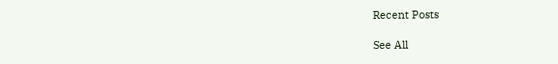Recent Posts

See All